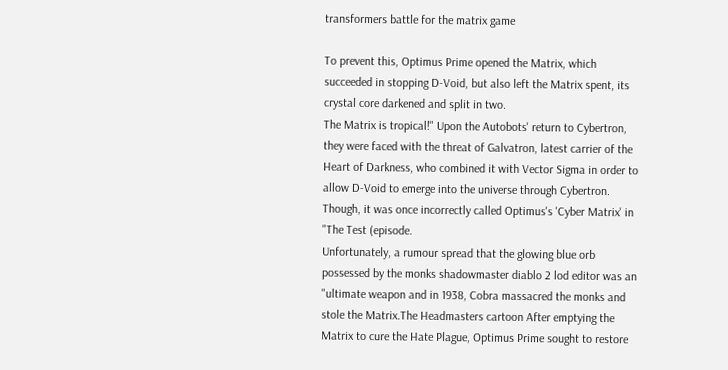transformers battle for the matrix game

To prevent this, Optimus Prime opened the Matrix, which succeeded in stopping D-Void, but also left the Matrix spent, its crystal core darkened and split in two.
The Matrix is tropical!" Upon the Autobots' return to Cybertron, they were faced with the threat of Galvatron, latest carrier of the Heart of Darkness, who combined it with Vector Sigma in order to allow D-Void to emerge into the universe through Cybertron.
Though, it was once incorrectly called Optimus's 'Cyber Matrix' in "The Test (episode.
Unfortunately, a rumour spread that the glowing blue orb possessed by the monks shadowmaster diablo 2 lod editor was an "ultimate weapon and in 1938, Cobra massacred the monks and stole the Matrix.The Headmasters cartoon After emptying the Matrix to cure the Hate Plague, Optimus Prime sought to restore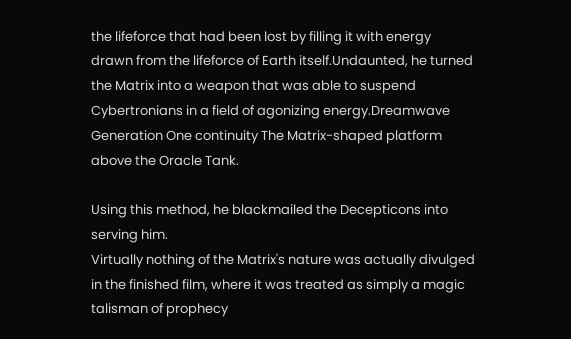the lifeforce that had been lost by filling it with energy drawn from the lifeforce of Earth itself.Undaunted, he turned the Matrix into a weapon that was able to suspend Cybertronians in a field of agonizing energy.Dreamwave Generation One continuity The Matrix-shaped platform above the Oracle Tank.

Using this method, he blackmailed the Decepticons into serving him.
Virtually nothing of the Matrix's nature was actually divulged in the finished film, where it was treated as simply a magic talisman of prophecy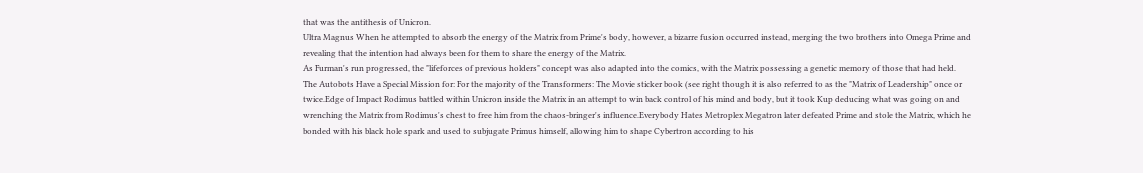that was the antithesis of Unicron.
Ultra Magnus When he attempted to absorb the energy of the Matrix from Prime's body, however, a bizarre fusion occurred instead, merging the two brothers into Omega Prime and revealing that the intention had always been for them to share the energy of the Matrix.
As Furman's run progressed, the "lifeforces of previous holders" concept was also adapted into the comics, with the Matrix possessing a genetic memory of those that had held.
The Autobots Have a Special Mission for: For the majority of the Transformers: The Movie sticker book (see right though it is also referred to as the "Matrix of Leadership" once or twice.Edge of Impact Rodimus battled within Unicron inside the Matrix in an attempt to win back control of his mind and body, but it took Kup deducing what was going on and wrenching the Matrix from Rodimus's chest to free him from the chaos-bringer's influence.Everybody Hates Metroplex Megatron later defeated Prime and stole the Matrix, which he bonded with his black hole spark and used to subjugate Primus himself, allowing him to shape Cybertron according to his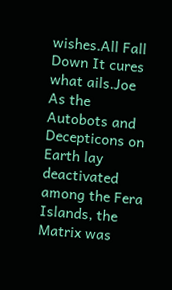wishes.All Fall Down It cures what ails.Joe As the Autobots and Decepticons on Earth lay deactivated among the Fera Islands, the Matrix was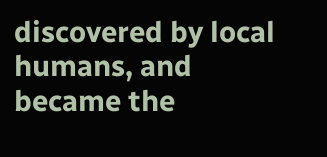discovered by local humans, and became the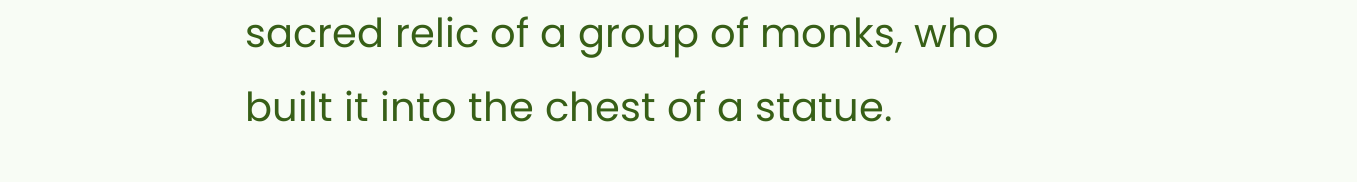sacred relic of a group of monks, who built it into the chest of a statue.